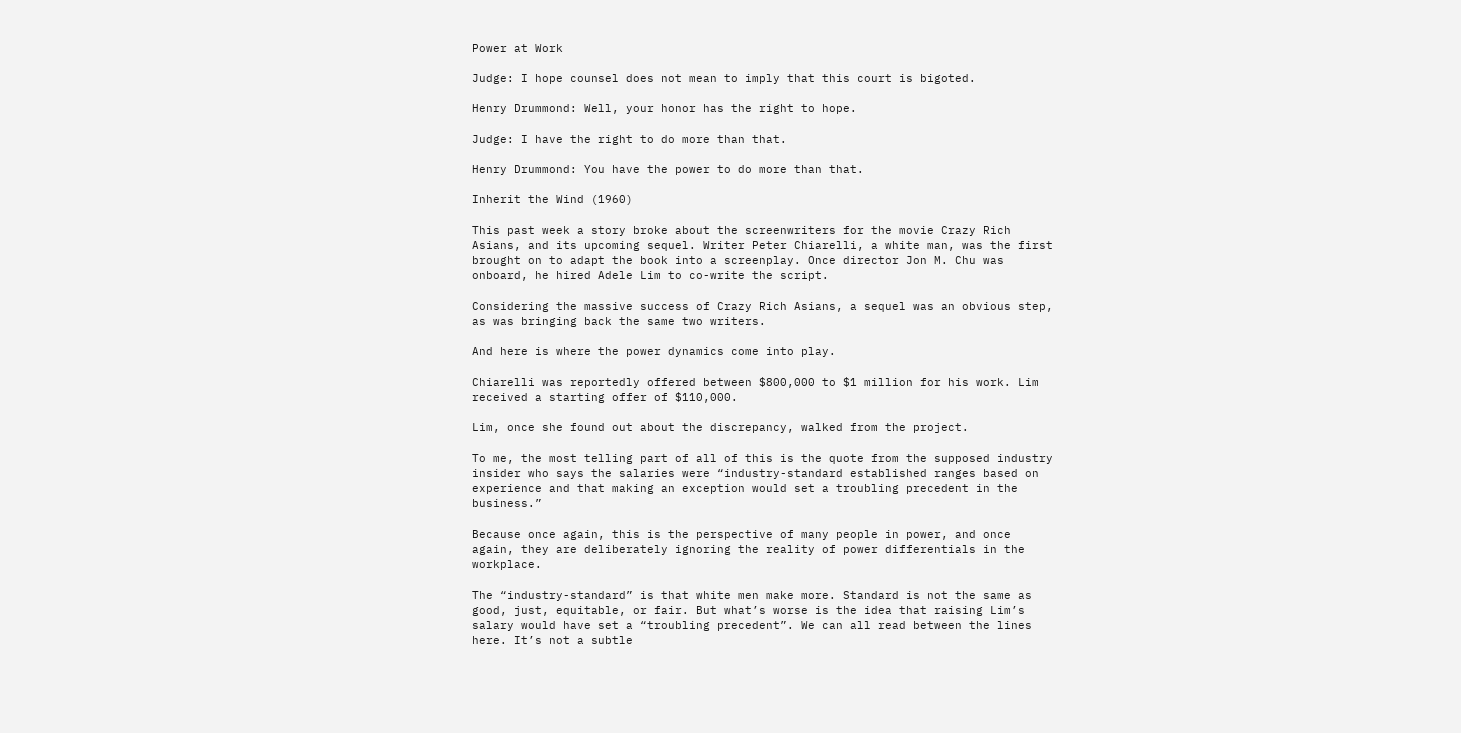Power at Work

Judge: I hope counsel does not mean to imply that this court is bigoted.

Henry Drummond: Well, your honor has the right to hope.

Judge: I have the right to do more than that.

Henry Drummond: You have the power to do more than that.

Inherit the Wind (1960)

This past week a story broke about the screenwriters for the movie Crazy Rich Asians, and its upcoming sequel. Writer Peter Chiarelli, a white man, was the first brought on to adapt the book into a screenplay. Once director Jon M. Chu was onboard, he hired Adele Lim to co-write the script.

Considering the massive success of Crazy Rich Asians, a sequel was an obvious step, as was bringing back the same two writers.

And here is where the power dynamics come into play.

Chiarelli was reportedly offered between $800,000 to $1 million for his work. Lim received a starting offer of $110,000.

Lim, once she found out about the discrepancy, walked from the project.

To me, the most telling part of all of this is the quote from the supposed industry insider who says the salaries were “industry-standard established ranges based on experience and that making an exception would set a troubling precedent in the business.”

Because once again, this is the perspective of many people in power, and once again, they are deliberately ignoring the reality of power differentials in the workplace.

The “industry-standard” is that white men make more. Standard is not the same as good, just, equitable, or fair. But what’s worse is the idea that raising Lim’s salary would have set a “troubling precedent”. We can all read between the lines here. It’s not a subtle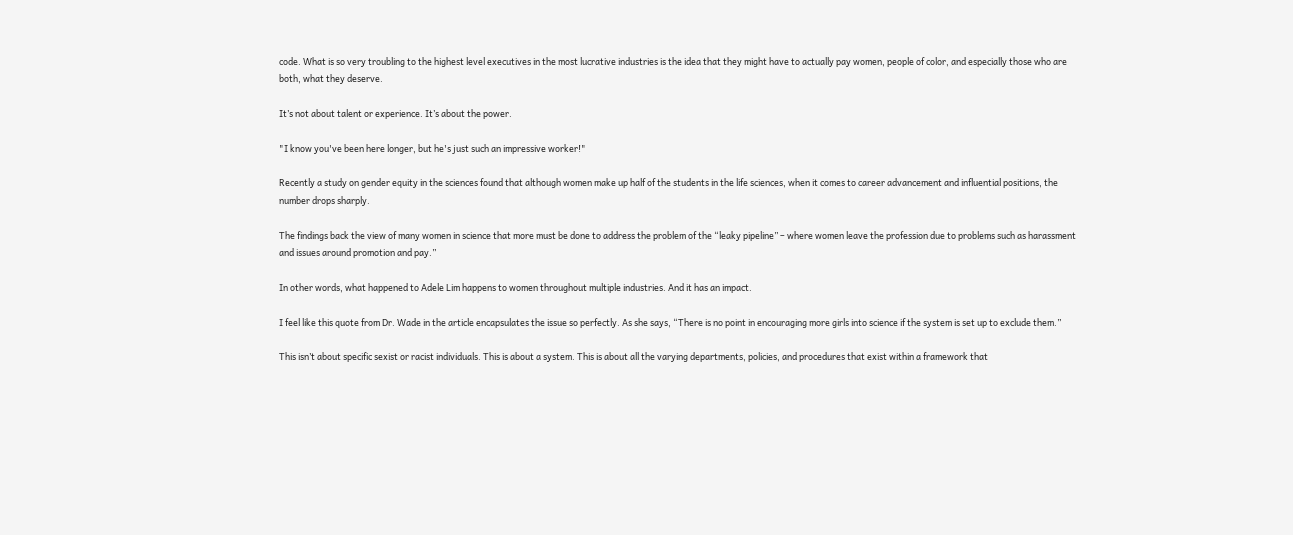code. What is so very troubling to the highest level executives in the most lucrative industries is the idea that they might have to actually pay women, people of color, and especially those who are both, what they deserve.

It’s not about talent or experience. It’s about the power.

"I know you've been here longer, but he's just such an impressive worker!"

Recently a study on gender equity in the sciences found that although women make up half of the students in the life sciences, when it comes to career advancement and influential positions, the number drops sharply.

The findings back the view of many women in science that more must be done to address the problem of the “leaky pipeline” – where women leave the profession due to problems such as harassment and issues around promotion and pay.”

In other words, what happened to Adele Lim happens to women throughout multiple industries. And it has an impact.

I feel like this quote from Dr. Wade in the article encapsulates the issue so perfectly. As she says, “There is no point in encouraging more girls into science if the system is set up to exclude them.”

This isn’t about specific sexist or racist individuals. This is about a system. This is about all the varying departments, policies, and procedures that exist within a framework that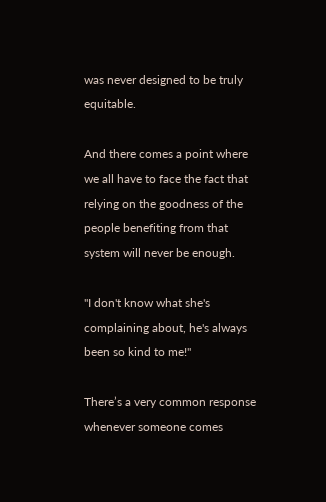was never designed to be truly equitable.

And there comes a point where we all have to face the fact that relying on the goodness of the people benefiting from that system will never be enough.

"I don't know what she's complaining about, he's always been so kind to me!"

There’s a very common response whenever someone comes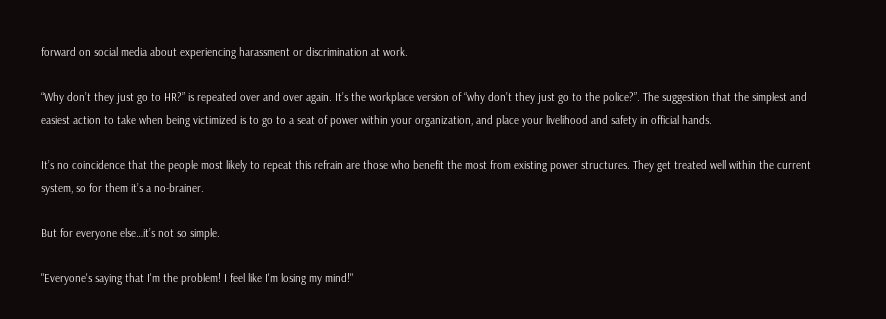forward on social media about experiencing harassment or discrimination at work.

“Why don’t they just go to HR?” is repeated over and over again. It’s the workplace version of “why don’t they just go to the police?”. The suggestion that the simplest and easiest action to take when being victimized is to go to a seat of power within your organization, and place your livelihood and safety in official hands.

It’s no coincidence that the people most likely to repeat this refrain are those who benefit the most from existing power structures. They get treated well within the current system, so for them it’s a no-brainer.

But for everyone else…it’s not so simple.

"Everyone's saying that I'm the problem! I feel like I'm losing my mind!"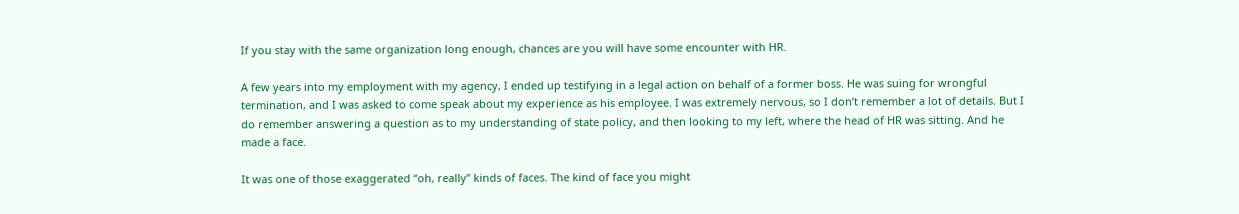If you stay with the same organization long enough, chances are you will have some encounter with HR.

A few years into my employment with my agency, I ended up testifying in a legal action on behalf of a former boss. He was suing for wrongful termination, and I was asked to come speak about my experience as his employee. I was extremely nervous, so I don’t remember a lot of details. But I do remember answering a question as to my understanding of state policy, and then looking to my left, where the head of HR was sitting. And he made a face.

It was one of those exaggerated “oh, really” kinds of faces. The kind of face you might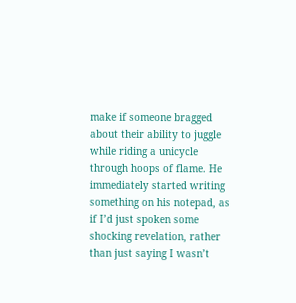make if someone bragged about their ability to juggle while riding a unicycle through hoops of flame. He immediately started writing something on his notepad, as if I’d just spoken some shocking revelation, rather than just saying I wasn’t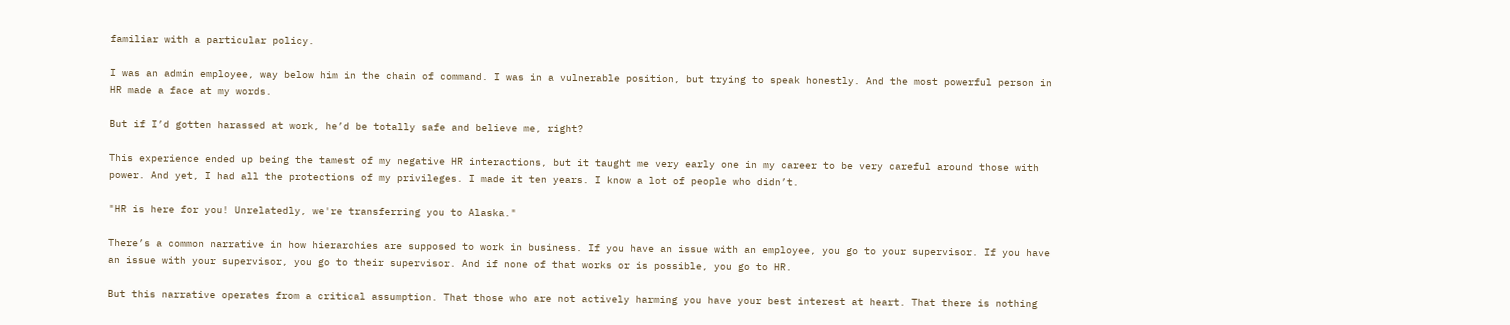familiar with a particular policy.

I was an admin employee, way below him in the chain of command. I was in a vulnerable position, but trying to speak honestly. And the most powerful person in HR made a face at my words.

But if I’d gotten harassed at work, he’d be totally safe and believe me, right?

This experience ended up being the tamest of my negative HR interactions, but it taught me very early one in my career to be very careful around those with power. And yet, I had all the protections of my privileges. I made it ten years. I know a lot of people who didn’t.

"HR is here for you! Unrelatedly, we're transferring you to Alaska."

There’s a common narrative in how hierarchies are supposed to work in business. If you have an issue with an employee, you go to your supervisor. If you have an issue with your supervisor, you go to their supervisor. And if none of that works or is possible, you go to HR.

But this narrative operates from a critical assumption. That those who are not actively harming you have your best interest at heart. That there is nothing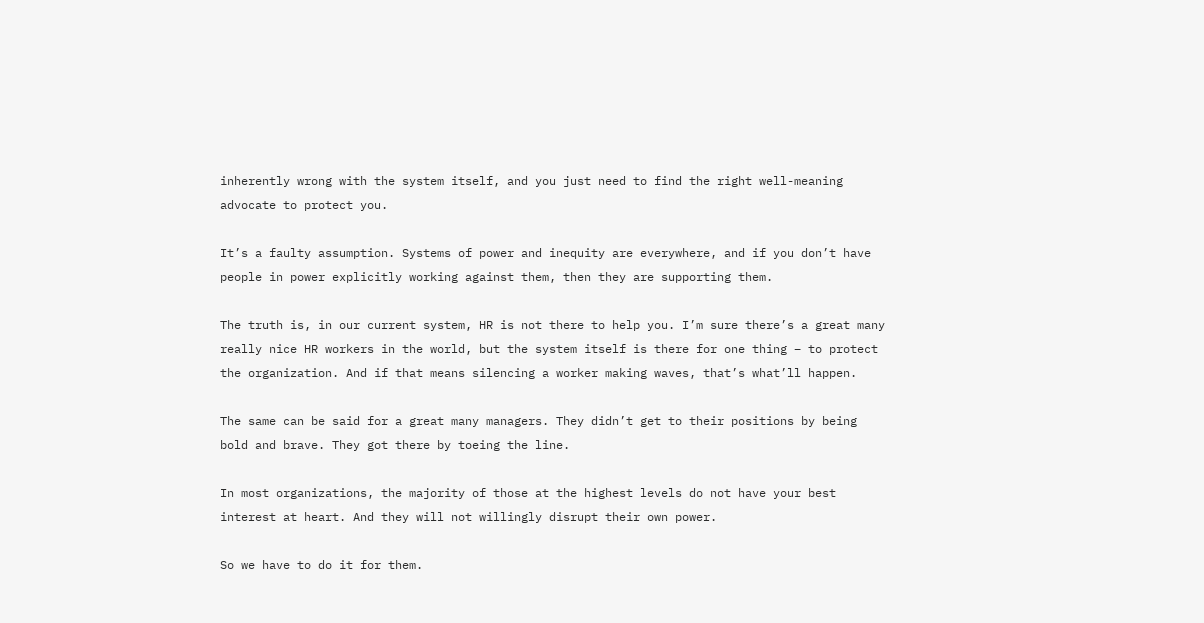inherently wrong with the system itself, and you just need to find the right well-meaning advocate to protect you.

It’s a faulty assumption. Systems of power and inequity are everywhere, and if you don’t have people in power explicitly working against them, then they are supporting them.

The truth is, in our current system, HR is not there to help you. I’m sure there’s a great many really nice HR workers in the world, but the system itself is there for one thing – to protect the organization. And if that means silencing a worker making waves, that’s what’ll happen.

The same can be said for a great many managers. They didn’t get to their positions by being bold and brave. They got there by toeing the line.

In most organizations, the majority of those at the highest levels do not have your best interest at heart. And they will not willingly disrupt their own power.

So we have to do it for them.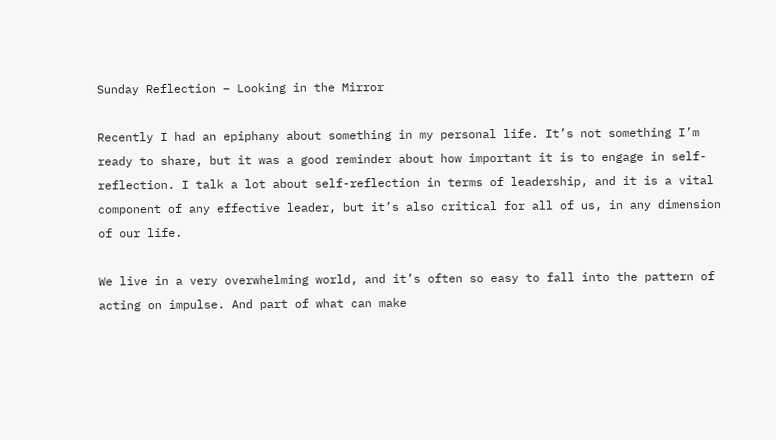Sunday Reflection – Looking in the Mirror

Recently I had an epiphany about something in my personal life. It’s not something I’m ready to share, but it was a good reminder about how important it is to engage in self-reflection. I talk a lot about self-reflection in terms of leadership, and it is a vital component of any effective leader, but it’s also critical for all of us, in any dimension of our life.

We live in a very overwhelming world, and it’s often so easy to fall into the pattern of acting on impulse. And part of what can make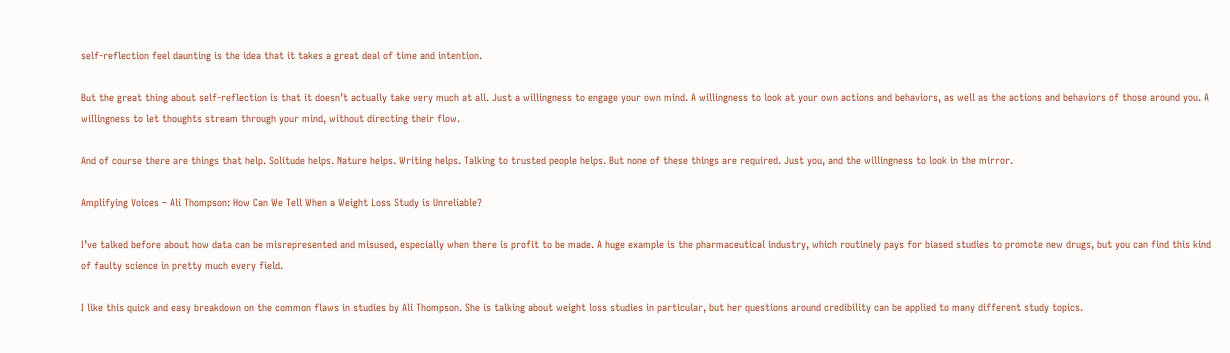self-reflection feel daunting is the idea that it takes a great deal of time and intention.

But the great thing about self-reflection is that it doesn’t actually take very much at all. Just a willingness to engage your own mind. A willingness to look at your own actions and behaviors, as well as the actions and behaviors of those around you. A willingness to let thoughts stream through your mind, without directing their flow.

And of course there are things that help. Solitude helps. Nature helps. Writing helps. Talking to trusted people helps. But none of these things are required. Just you, and the willingness to look in the mirror.

Amplifying Voices – Ali Thompson: How Can We Tell When a Weight Loss Study is Unreliable?

I’ve talked before about how data can be misrepresented and misused, especially when there is profit to be made. A huge example is the pharmaceutical industry, which routinely pays for biased studies to promote new drugs, but you can find this kind of faulty science in pretty much every field.

I like this quick and easy breakdown on the common flaws in studies by Ali Thompson. She is talking about weight loss studies in particular, but her questions around credibility can be applied to many different study topics.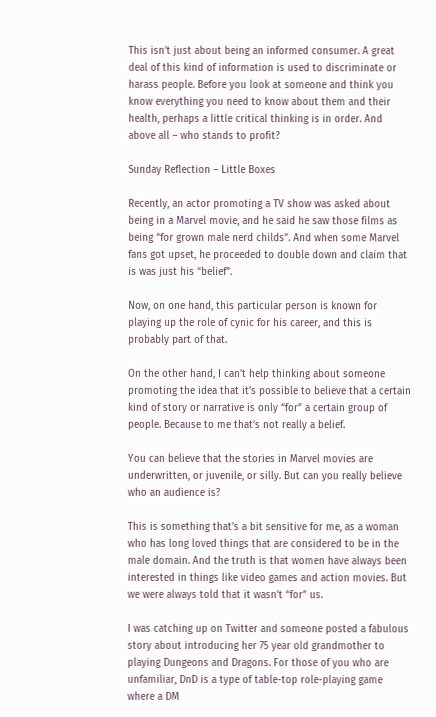This isn’t just about being an informed consumer. A great deal of this kind of information is used to discriminate or harass people. Before you look at someone and think you know everything you need to know about them and their health, perhaps a little critical thinking is in order. And above all – who stands to profit?

Sunday Reflection – Little Boxes

Recently, an actor promoting a TV show was asked about being in a Marvel movie, and he said he saw those films as being “for grown male nerd childs”. And when some Marvel fans got upset, he proceeded to double down and claim that is was just his “belief”.

Now, on one hand, this particular person is known for playing up the role of cynic for his career, and this is probably part of that.

On the other hand, I can’t help thinking about someone promoting the idea that it’s possible to believe that a certain kind of story or narrative is only “for” a certain group of people. Because to me that’s not really a belief.

You can believe that the stories in Marvel movies are underwritten, or juvenile, or silly. But can you really believe who an audience is?

This is something that’s a bit sensitive for me, as a woman who has long loved things that are considered to be in the male domain. And the truth is that women have always been interested in things like video games and action movies. But we were always told that it wasn’t “for” us.

I was catching up on Twitter and someone posted a fabulous story about introducing her 75 year old grandmother to playing Dungeons and Dragons. For those of you who are unfamiliar, DnD is a type of table-top role-playing game where a DM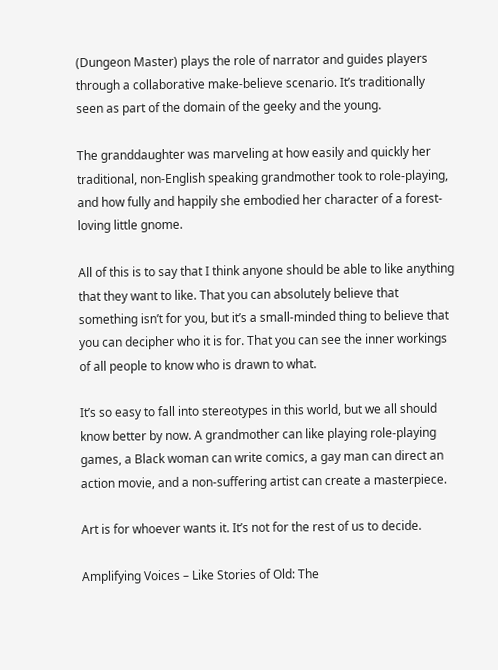(Dungeon Master) plays the role of narrator and guides players through a collaborative make-believe scenario. It’s traditionally seen as part of the domain of the geeky and the young.

The granddaughter was marveling at how easily and quickly her traditional, non-English speaking grandmother took to role-playing, and how fully and happily she embodied her character of a forest-loving little gnome.

All of this is to say that I think anyone should be able to like anything that they want to like. That you can absolutely believe that something isn’t for you, but it’s a small-minded thing to believe that you can decipher who it is for. That you can see the inner workings of all people to know who is drawn to what.

It’s so easy to fall into stereotypes in this world, but we all should know better by now. A grandmother can like playing role-playing games, a Black woman can write comics, a gay man can direct an action movie, and a non-suffering artist can create a masterpiece.

Art is for whoever wants it. It’s not for the rest of us to decide.

Amplifying Voices – Like Stories of Old: The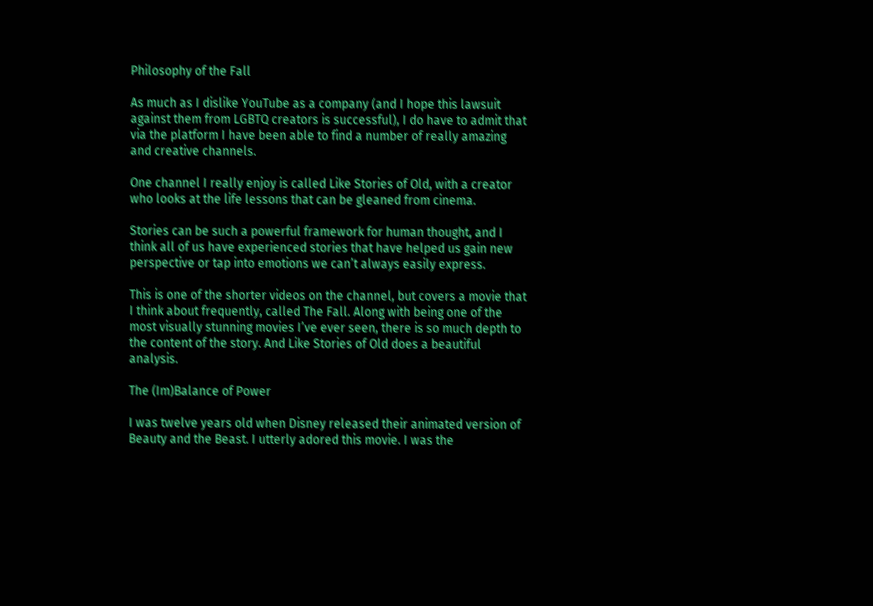Philosophy of the Fall

As much as I dislike YouTube as a company (and I hope this lawsuit against them from LGBTQ creators is successful), I do have to admit that via the platform I have been able to find a number of really amazing and creative channels.

One channel I really enjoy is called Like Stories of Old, with a creator who looks at the life lessons that can be gleaned from cinema.

Stories can be such a powerful framework for human thought, and I think all of us have experienced stories that have helped us gain new perspective or tap into emotions we can’t always easily express.

This is one of the shorter videos on the channel, but covers a movie that I think about frequently, called The Fall. Along with being one of the most visually stunning movies I’ve ever seen, there is so much depth to the content of the story. And Like Stories of Old does a beautiful analysis.

The (Im)Balance of Power

I was twelve years old when Disney released their animated version of Beauty and the Beast. I utterly adored this movie. I was the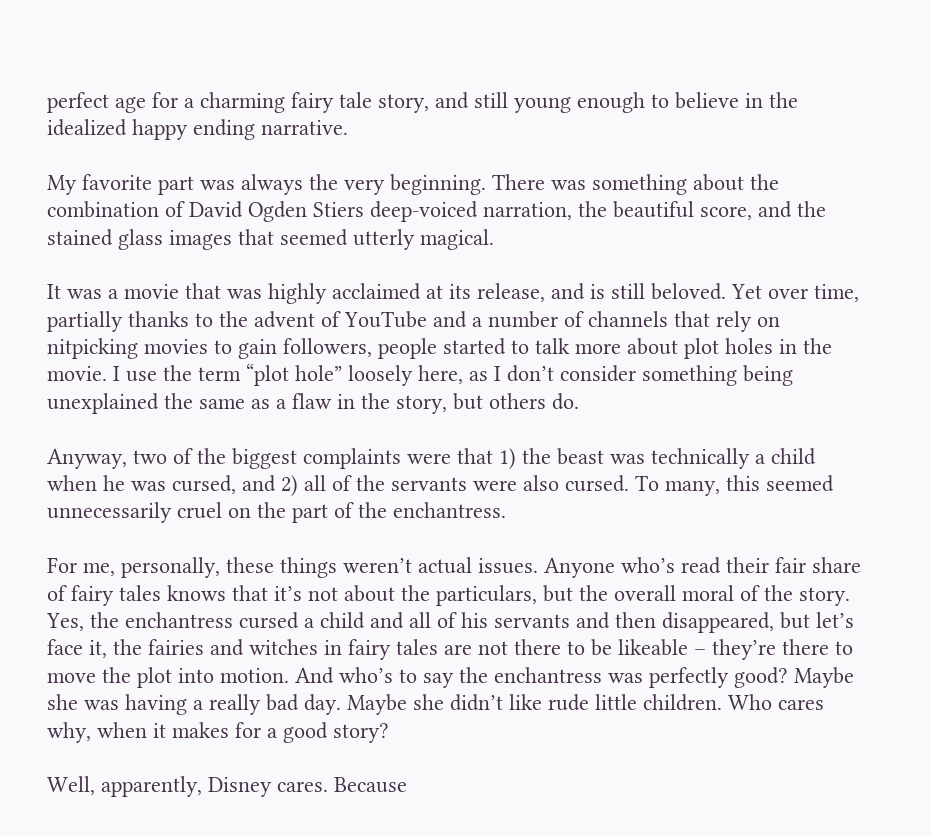perfect age for a charming fairy tale story, and still young enough to believe in the idealized happy ending narrative.

My favorite part was always the very beginning. There was something about the combination of David Ogden Stiers deep-voiced narration, the beautiful score, and the stained glass images that seemed utterly magical.

It was a movie that was highly acclaimed at its release, and is still beloved. Yet over time, partially thanks to the advent of YouTube and a number of channels that rely on nitpicking movies to gain followers, people started to talk more about plot holes in the movie. I use the term “plot hole” loosely here, as I don’t consider something being unexplained the same as a flaw in the story, but others do.

Anyway, two of the biggest complaints were that 1) the beast was technically a child when he was cursed, and 2) all of the servants were also cursed. To many, this seemed unnecessarily cruel on the part of the enchantress.

For me, personally, these things weren’t actual issues. Anyone who’s read their fair share of fairy tales knows that it’s not about the particulars, but the overall moral of the story. Yes, the enchantress cursed a child and all of his servants and then disappeared, but let’s face it, the fairies and witches in fairy tales are not there to be likeable – they’re there to move the plot into motion. And who’s to say the enchantress was perfectly good? Maybe she was having a really bad day. Maybe she didn’t like rude little children. Who cares why, when it makes for a good story?

Well, apparently, Disney cares. Because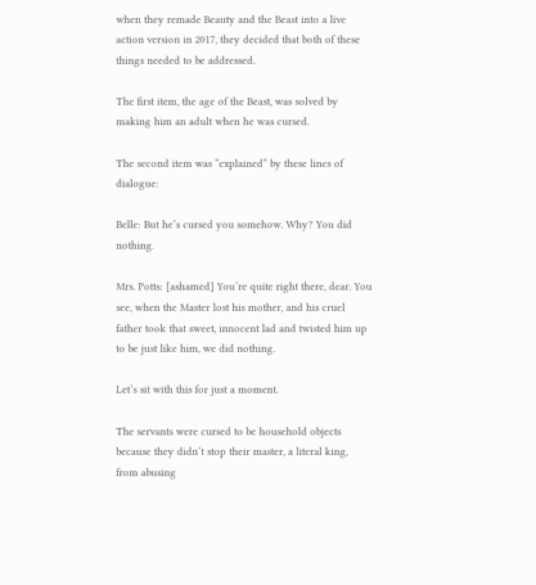when they remade Beauty and the Beast into a live action version in 2017, they decided that both of these things needed to be addressed.

The first item, the age of the Beast, was solved by making him an adult when he was cursed.

The second item was “explained” by these lines of dialogue:

Belle: But he’s cursed you somehow. Why? You did nothing.

Mrs. Potts: [ashamed] You’re quite right there, dear. You see, when the Master lost his mother, and his cruel father took that sweet, innocent lad and twisted him up to be just like him, we did nothing.

Let’s sit with this for just a moment.

The servants were cursed to be household objects because they didn’t stop their master, a literal king, from abusing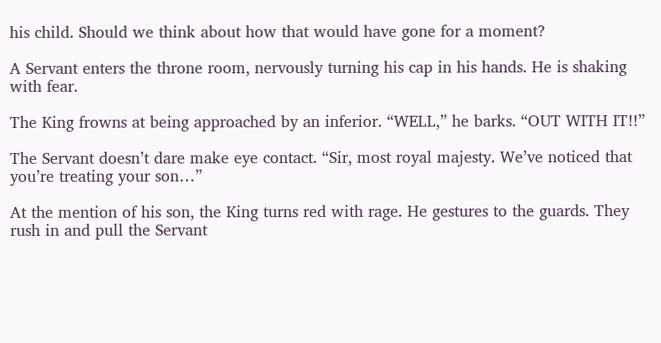his child. Should we think about how that would have gone for a moment?

A Servant enters the throne room, nervously turning his cap in his hands. He is shaking with fear.

The King frowns at being approached by an inferior. “WELL,” he barks. “OUT WITH IT!!”

The Servant doesn’t dare make eye contact. “Sir, most royal majesty. We’ve noticed that you’re treating your son…”

At the mention of his son, the King turns red with rage. He gestures to the guards. They rush in and pull the Servant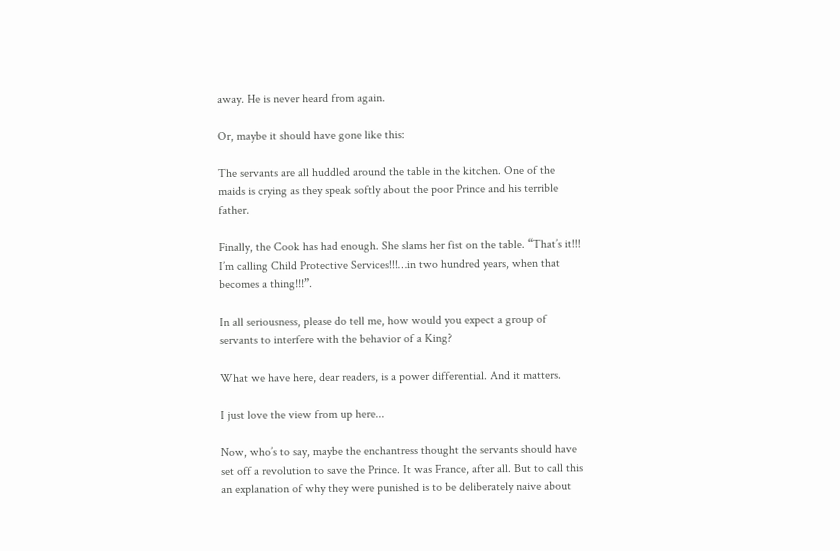away. He is never heard from again.

Or, maybe it should have gone like this:

The servants are all huddled around the table in the kitchen. One of the maids is crying as they speak softly about the poor Prince and his terrible father.

Finally, the Cook has had enough. She slams her fist on the table. “That’s it!!! I’m calling Child Protective Services!!!…in two hundred years, when that becomes a thing!!!”.

In all seriousness, please do tell me, how would you expect a group of servants to interfere with the behavior of a King?

What we have here, dear readers, is a power differential. And it matters.

I just love the view from up here...

Now, who’s to say, maybe the enchantress thought the servants should have set off a revolution to save the Prince. It was France, after all. But to call this an explanation of why they were punished is to be deliberately naive about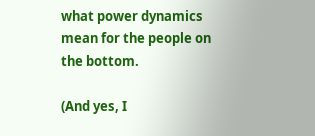what power dynamics mean for the people on the bottom.

(And yes, I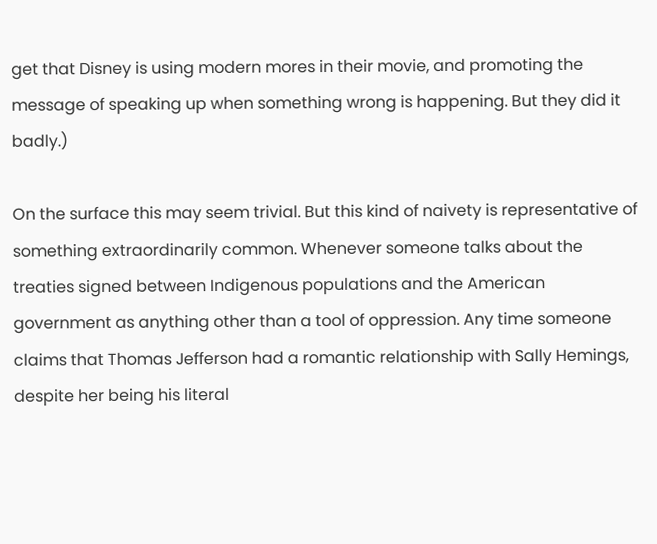get that Disney is using modern mores in their movie, and promoting the message of speaking up when something wrong is happening. But they did it badly.)

On the surface this may seem trivial. But this kind of naivety is representative of something extraordinarily common. Whenever someone talks about the treaties signed between Indigenous populations and the American government as anything other than a tool of oppression. Any time someone claims that Thomas Jefferson had a romantic relationship with Sally Hemings, despite her being his literal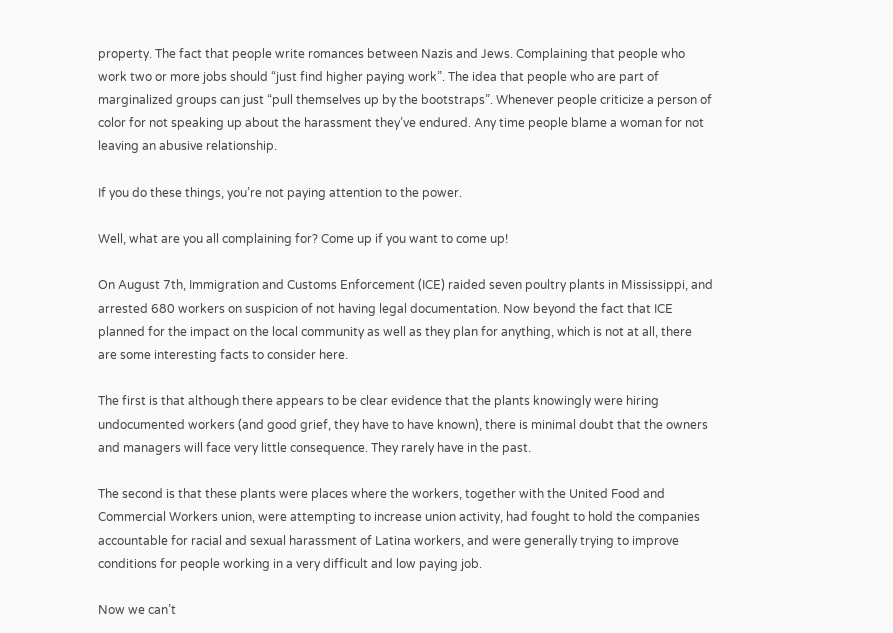property. The fact that people write romances between Nazis and Jews. Complaining that people who work two or more jobs should “just find higher paying work”. The idea that people who are part of marginalized groups can just “pull themselves up by the bootstraps”. Whenever people criticize a person of color for not speaking up about the harassment they’ve endured. Any time people blame a woman for not leaving an abusive relationship.

If you do these things, you’re not paying attention to the power.

Well, what are you all complaining for? Come up if you want to come up!

On August 7th, Immigration and Customs Enforcement (ICE) raided seven poultry plants in Mississippi, and arrested 680 workers on suspicion of not having legal documentation. Now beyond the fact that ICE planned for the impact on the local community as well as they plan for anything, which is not at all, there are some interesting facts to consider here.

The first is that although there appears to be clear evidence that the plants knowingly were hiring undocumented workers (and good grief, they have to have known), there is minimal doubt that the owners and managers will face very little consequence. They rarely have in the past.

The second is that these plants were places where the workers, together with the United Food and Commercial Workers union, were attempting to increase union activity, had fought to hold the companies accountable for racial and sexual harassment of Latina workers, and were generally trying to improve conditions for people working in a very difficult and low paying job.

Now we can’t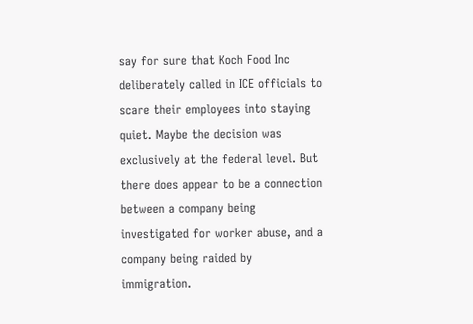say for sure that Koch Food Inc deliberately called in ICE officials to scare their employees into staying quiet. Maybe the decision was exclusively at the federal level. But there does appear to be a connection between a company being investigated for worker abuse, and a company being raided by immigration.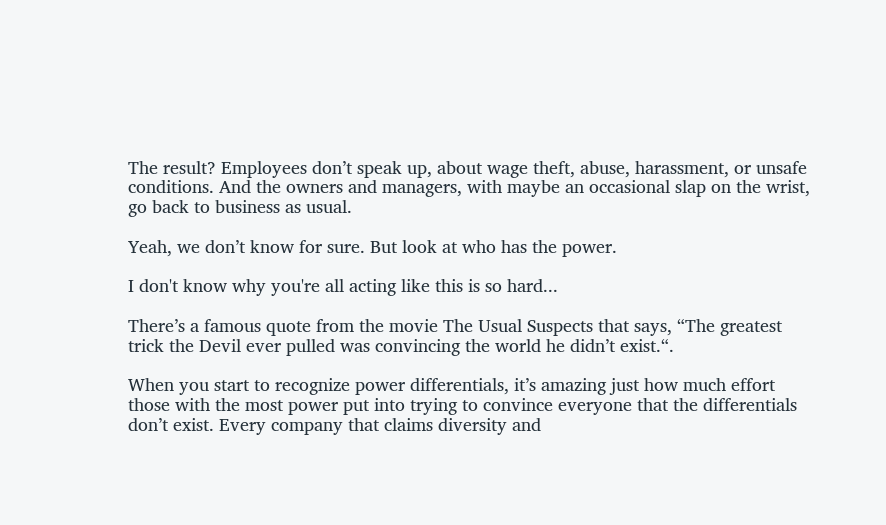The result? Employees don’t speak up, about wage theft, abuse, harassment, or unsafe conditions. And the owners and managers, with maybe an occasional slap on the wrist, go back to business as usual.

Yeah, we don’t know for sure. But look at who has the power.

I don't know why you're all acting like this is so hard...

There’s a famous quote from the movie The Usual Suspects that says, “The greatest trick the Devil ever pulled was convincing the world he didn’t exist.“.

When you start to recognize power differentials, it’s amazing just how much effort those with the most power put into trying to convince everyone that the differentials don’t exist. Every company that claims diversity and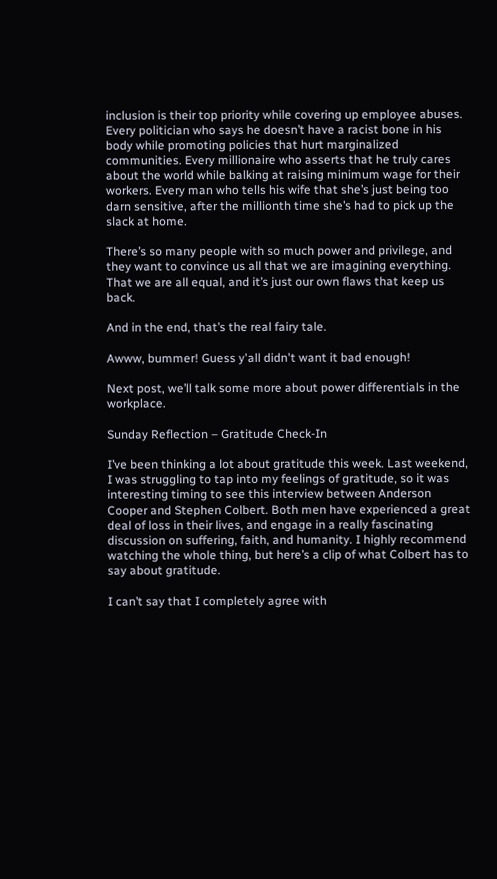inclusion is their top priority while covering up employee abuses. Every politician who says he doesn’t have a racist bone in his body while promoting policies that hurt marginalized communities. Every millionaire who asserts that he truly cares about the world while balking at raising minimum wage for their workers. Every man who tells his wife that she’s just being too darn sensitive, after the millionth time she’s had to pick up the slack at home.

There’s so many people with so much power and privilege, and they want to convince us all that we are imagining everything. That we are all equal, and it’s just our own flaws that keep us back.

And in the end, that’s the real fairy tale.

Awww, bummer! Guess y'all didn't want it bad enough!

Next post, we’ll talk some more about power differentials in the workplace.

Sunday Reflection – Gratitude Check-In

I’ve been thinking a lot about gratitude this week. Last weekend, I was struggling to tap into my feelings of gratitude, so it was interesting timing to see this interview between Anderson Cooper and Stephen Colbert. Both men have experienced a great deal of loss in their lives, and engage in a really fascinating discussion on suffering, faith, and humanity. I highly recommend watching the whole thing, but here’s a clip of what Colbert has to say about gratitude.

I can’t say that I completely agree with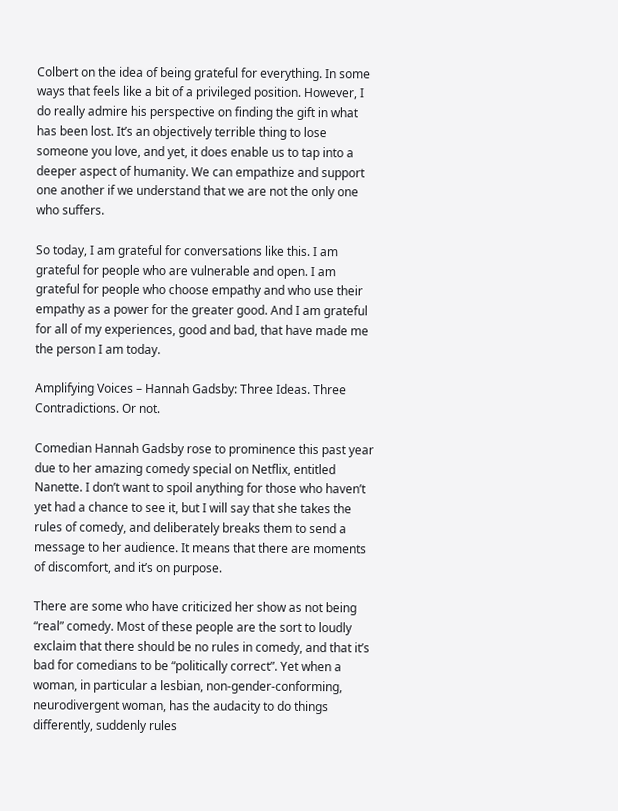Colbert on the idea of being grateful for everything. In some ways that feels like a bit of a privileged position. However, I do really admire his perspective on finding the gift in what has been lost. It’s an objectively terrible thing to lose someone you love, and yet, it does enable us to tap into a deeper aspect of humanity. We can empathize and support one another if we understand that we are not the only one who suffers.

So today, I am grateful for conversations like this. I am grateful for people who are vulnerable and open. I am grateful for people who choose empathy and who use their empathy as a power for the greater good. And I am grateful for all of my experiences, good and bad, that have made me the person I am today.

Amplifying Voices – Hannah Gadsby: Three Ideas. Three Contradictions. Or not.

Comedian Hannah Gadsby rose to prominence this past year due to her amazing comedy special on Netflix, entitled Nanette. I don’t want to spoil anything for those who haven’t yet had a chance to see it, but I will say that she takes the rules of comedy, and deliberately breaks them to send a message to her audience. It means that there are moments of discomfort, and it’s on purpose.

There are some who have criticized her show as not being “real” comedy. Most of these people are the sort to loudly exclaim that there should be no rules in comedy, and that it’s bad for comedians to be “politically correct”. Yet when a woman, in particular a lesbian, non-gender-conforming, neurodivergent woman, has the audacity to do things differently, suddenly rules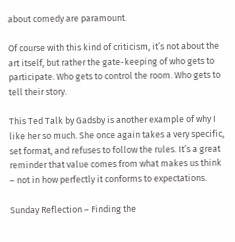about comedy are paramount.

Of course with this kind of criticism, it’s not about the art itself, but rather the gate-keeping of who gets to participate. Who gets to control the room. Who gets to tell their story.

This Ted Talk by Gadsby is another example of why I like her so much. She once again takes a very specific, set format, and refuses to follow the rules. It’s a great reminder that value comes from what makes us think – not in how perfectly it conforms to expectations.

Sunday Reflection – Finding the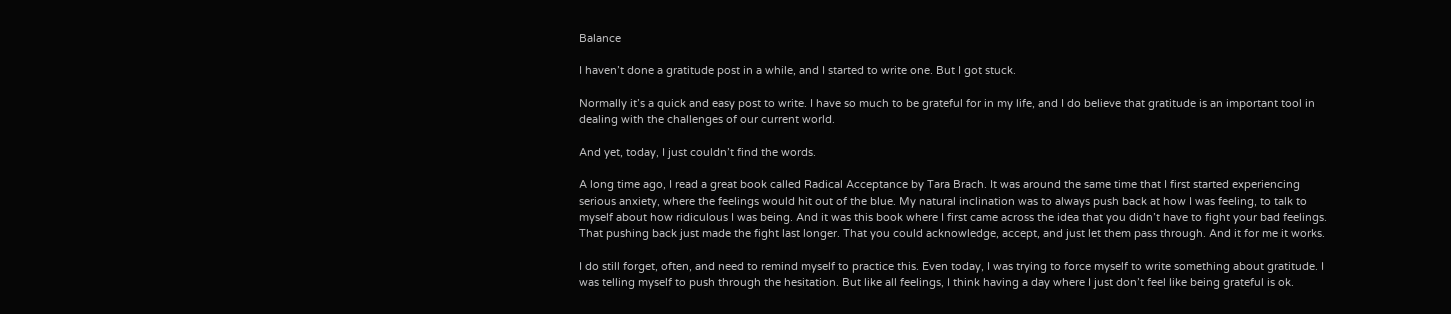Balance

I haven’t done a gratitude post in a while, and I started to write one. But I got stuck.

Normally it’s a quick and easy post to write. I have so much to be grateful for in my life, and I do believe that gratitude is an important tool in dealing with the challenges of our current world.

And yet, today, I just couldn’t find the words.

A long time ago, I read a great book called Radical Acceptance by Tara Brach. It was around the same time that I first started experiencing serious anxiety, where the feelings would hit out of the blue. My natural inclination was to always push back at how I was feeling, to talk to myself about how ridiculous I was being. And it was this book where I first came across the idea that you didn’t have to fight your bad feelings. That pushing back just made the fight last longer. That you could acknowledge, accept, and just let them pass through. And it for me it works.

I do still forget, often, and need to remind myself to practice this. Even today, I was trying to force myself to write something about gratitude. I was telling myself to push through the hesitation. But like all feelings, I think having a day where I just don’t feel like being grateful is ok.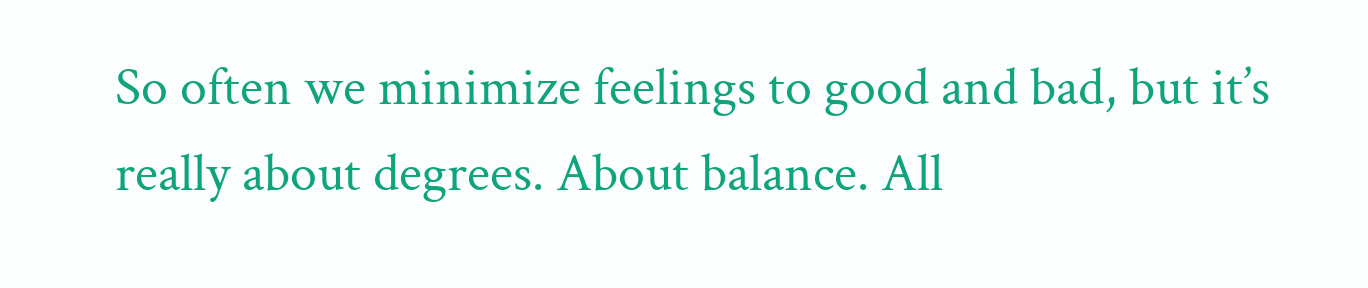So often we minimize feelings to good and bad, but it’s really about degrees. About balance. All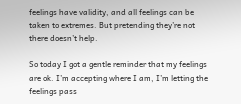feelings have validity, and all feelings can be taken to extremes. But pretending they’re not there doesn’t help.

So today I got a gentle reminder that my feelings are ok. I’m accepting where I am, I’m letting the feelings pass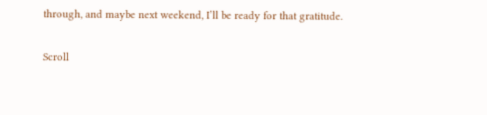through, and maybe next weekend, I’ll be ready for that gratitude.

Scroll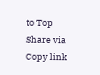to Top
Share via
Copy link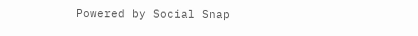Powered by Social Snap